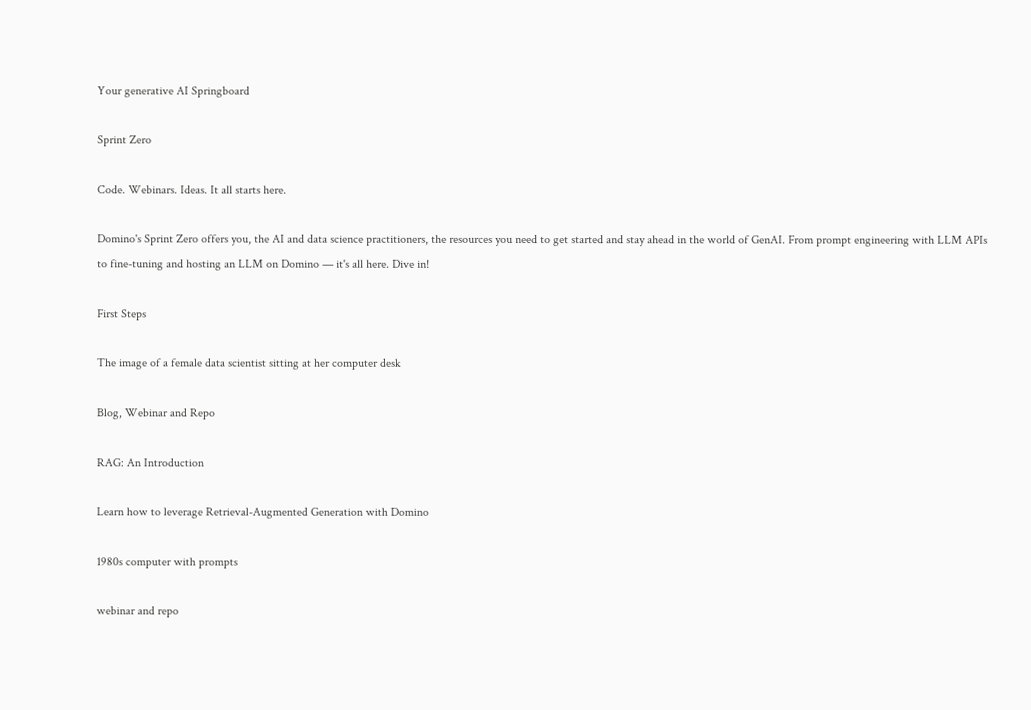Your generative AI Springboard

Sprint Zero

Code. Webinars. Ideas. It all starts here.

Domino's Sprint Zero offers you, the AI and data science practitioners, the resources you need to get started and stay ahead in the world of GenAI. From prompt engineering with LLM APIs to fine-tuning and hosting an LLM on Domino — it's all here. Dive in!

First Steps

The image of a female data scientist sitting at her computer desk

Blog, Webinar and Repo

RAG: An Introduction

Learn how to leverage Retrieval-Augmented Generation with Domino

1980s computer with prompts

webinar and repo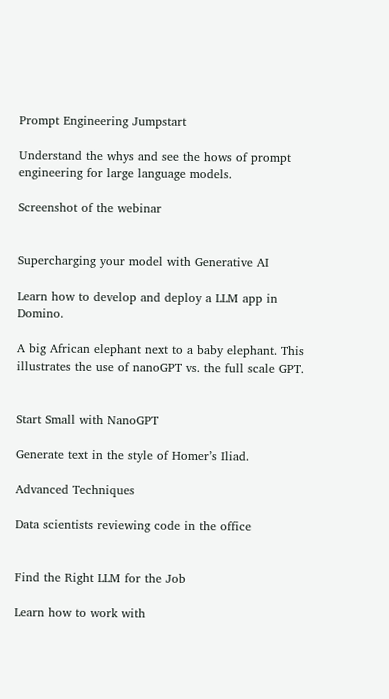Prompt Engineering Jumpstart

Understand the whys and see the hows of prompt engineering for large language models.

Screenshot of the webinar


Supercharging your model with Generative AI

Learn how to develop and deploy a LLM app in Domino.

A big African elephant next to a baby elephant. This illustrates the use of nanoGPT vs. the full scale GPT.


Start Small with NanoGPT

Generate text in the style of Homer’s Iliad.

Advanced Techniques

Data scientists reviewing code in the office


Find the Right LLM for the Job

Learn how to work with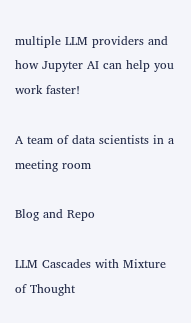multiple LLM providers and how Jupyter AI can help you work faster!

A team of data scientists in a meeting room

Blog and Repo

LLM Cascades with Mixture of Thought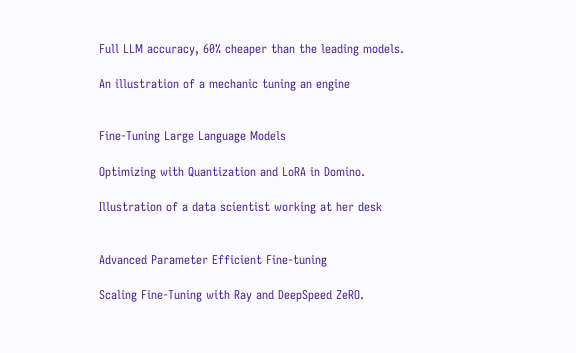Full LLM accuracy, 60% cheaper than the leading models.

An illustration of a mechanic tuning an engine


Fine-Tuning Large Language Models

Optimizing with Quantization and LoRA in Domino.

Illustration of a data scientist working at her desk


Advanced Parameter Efficient Fine-tuning

Scaling Fine-Tuning with Ray and DeepSpeed ZeRO.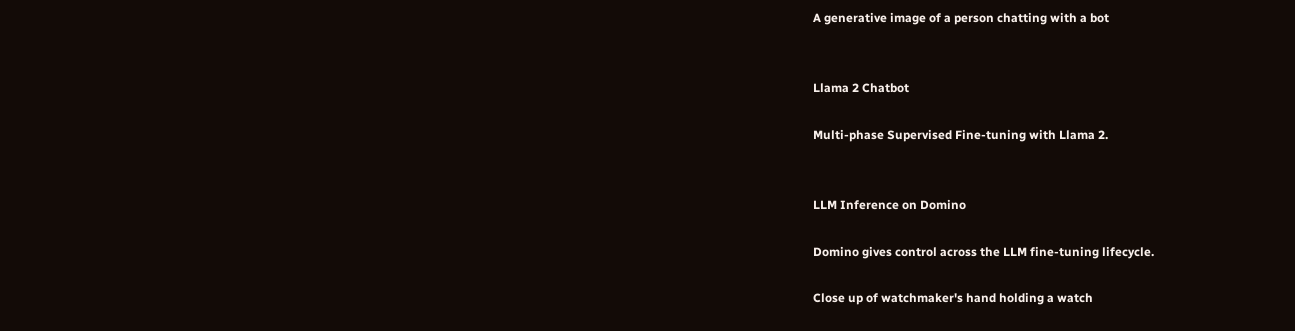A generative image of a person chatting with a bot


Llama 2 Chatbot

Multi-phase Supervised Fine-tuning with Llama 2.


LLM Inference on Domino

Domino gives control across the LLM fine-tuning lifecycle.

Close up of watchmaker's hand holding a watch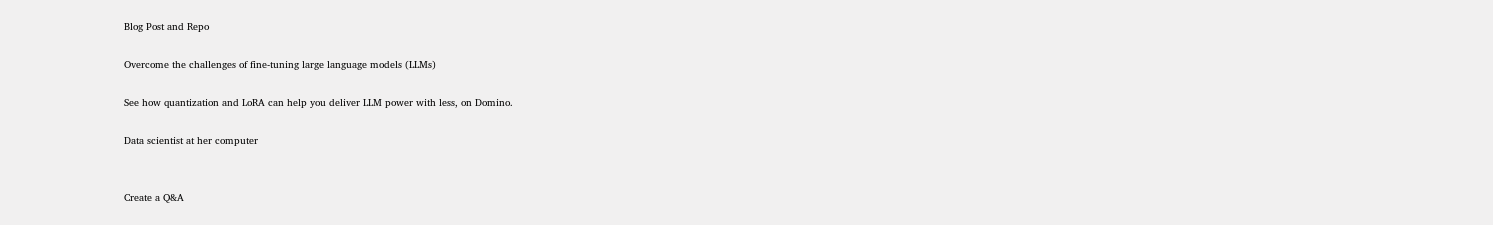Blog Post and Repo

Overcome the challenges of fine-tuning large language models (LLMs)

See how quantization and LoRA can help you deliver LLM power with less, on Domino.

Data scientist at her computer


Create a Q&A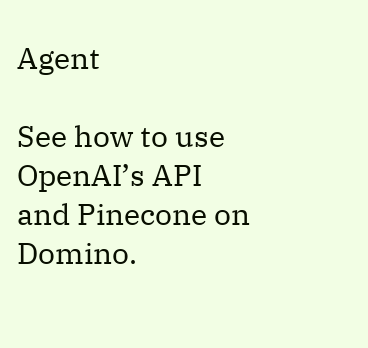Agent

See how to use OpenAI’s API and Pinecone on Domino.